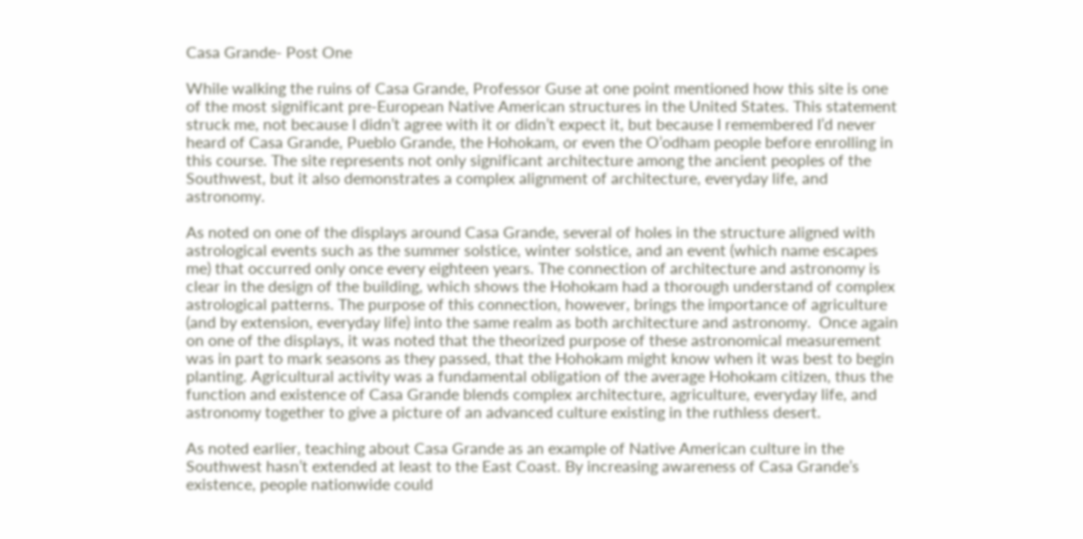Casa Grande- Post One

While walking the ruins of Casa Grande, Professor Guse at one point mentioned how this site is one of the most significant pre-European Native American structures in the United States. This statement struck me, not because I didn’t agree with it or didn’t expect it, but because I remembered I’d never heard of Casa Grande, Pueblo Grande, the Hohokam, or even the O’odham people before enrolling in this course. The site represents not only significant architecture among the ancient peoples of the Southwest, but it also demonstrates a complex alignment of architecture, everyday life, and astronomy.

As noted on one of the displays around Casa Grande, several of holes in the structure aligned with astrological events such as the summer solstice, winter solstice, and an event (which name escapes me) that occurred only once every eighteen years. The connection of architecture and astronomy is clear in the design of the building, which shows the Hohokam had a thorough understand of complex astrological patterns. The purpose of this connection, however, brings the importance of agriculture (and by extension, everyday life) into the same realm as both architecture and astronomy.  Once again on one of the displays, it was noted that the theorized purpose of these astronomical measurement was in part to mark seasons as they passed, that the Hohokam might know when it was best to begin planting. Agricultural activity was a fundamental obligation of the average Hohokam citizen, thus the function and existence of Casa Grande blends complex architecture, agriculture, everyday life, and astronomy together to give a picture of an advanced culture existing in the ruthless desert.

As noted earlier, teaching about Casa Grande as an example of Native American culture in the Southwest hasn’t extended at least to the East Coast. By increasing awareness of Casa Grande’s existence, people nationwide could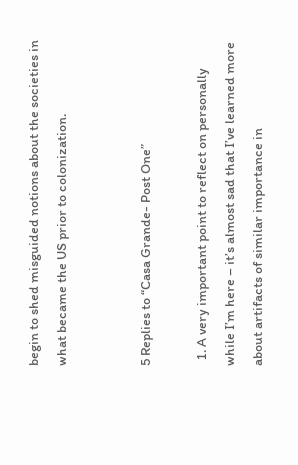begin to shed misguided notions about the societies in what became the US prior to colonization.


5 Replies to “Casa Grande- Post One”

  1. A very important point to reflect on personally while I’m here – it’s almost sad that I’ve learned more about artifacts of similar importance in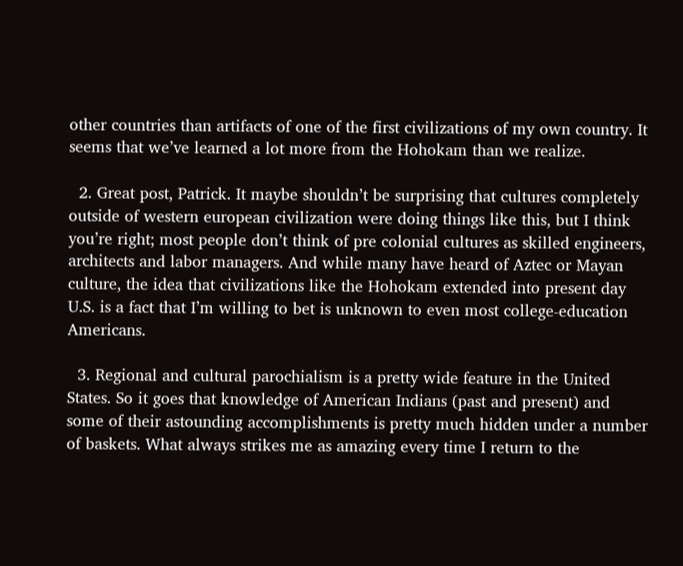other countries than artifacts of one of the first civilizations of my own country. It seems that we’ve learned a lot more from the Hohokam than we realize.

  2. Great post, Patrick. It maybe shouldn’t be surprising that cultures completely outside of western european civilization were doing things like this, but I think you’re right; most people don’t think of pre colonial cultures as skilled engineers, architects and labor managers. And while many have heard of Aztec or Mayan culture, the idea that civilizations like the Hohokam extended into present day U.S. is a fact that I’m willing to bet is unknown to even most college-education Americans.

  3. Regional and cultural parochialism is a pretty wide feature in the United States. So it goes that knowledge of American Indians (past and present) and some of their astounding accomplishments is pretty much hidden under a number of baskets. What always strikes me as amazing every time I return to the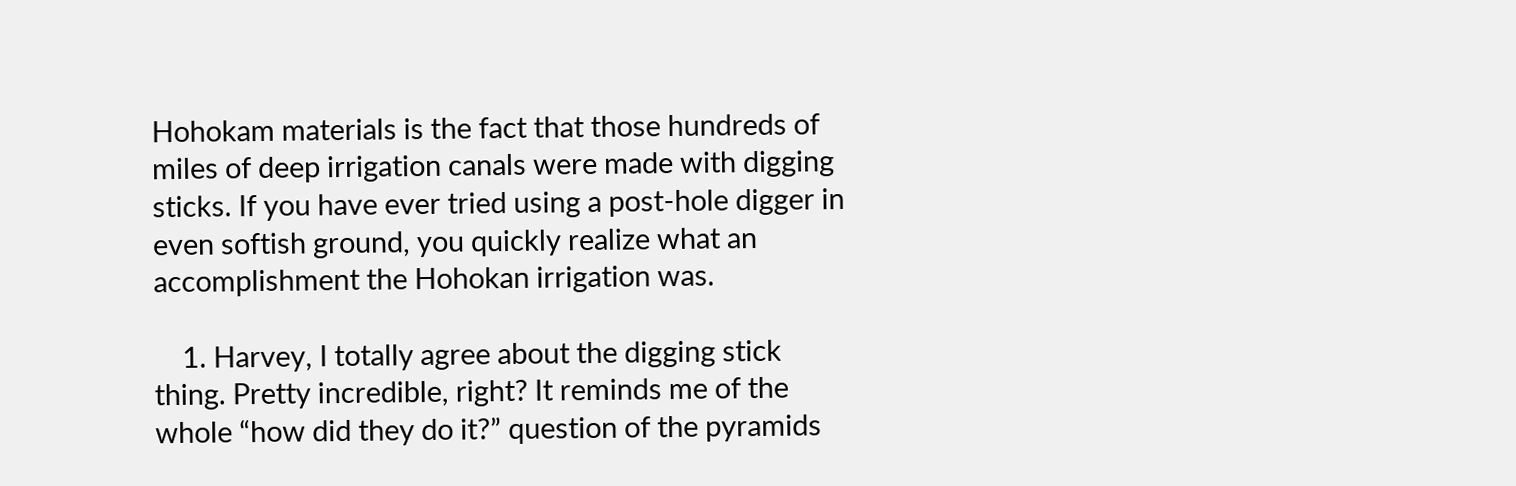Hohokam materials is the fact that those hundreds of miles of deep irrigation canals were made with digging sticks. If you have ever tried using a post-hole digger in even softish ground, you quickly realize what an accomplishment the Hohokan irrigation was.

    1. Harvey, I totally agree about the digging stick thing. Pretty incredible, right? It reminds me of the whole “how did they do it?” question of the pyramids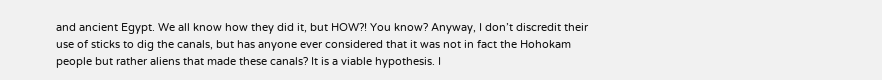and ancient Egypt. We all know how they did it, but HOW?! You know? Anyway, I don’t discredit their use of sticks to dig the canals, but has anyone ever considered that it was not in fact the Hohokam people but rather aliens that made these canals? It is a viable hypothesis. I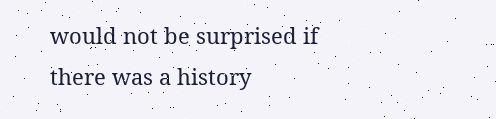would not be surprised if there was a history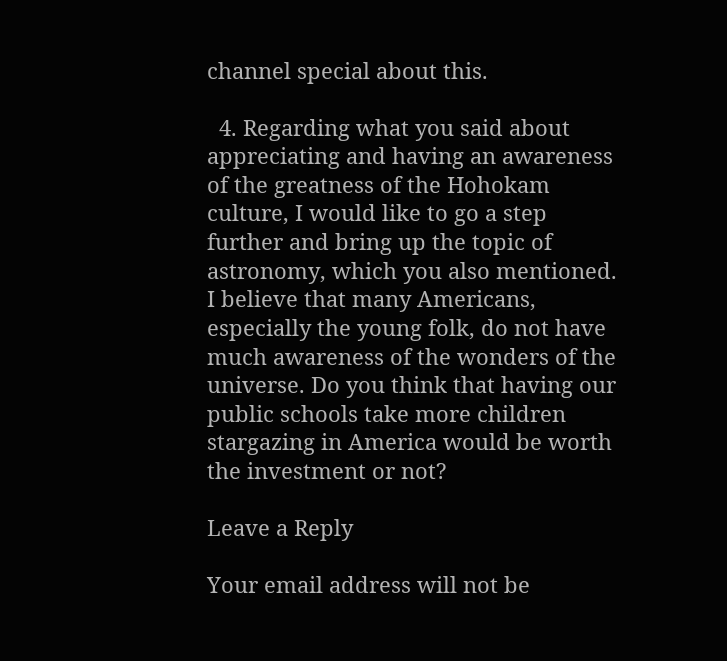channel special about this.

  4. Regarding what you said about appreciating and having an awareness of the greatness of the Hohokam culture, I would like to go a step further and bring up the topic of astronomy, which you also mentioned. I believe that many Americans, especially the young folk, do not have much awareness of the wonders of the universe. Do you think that having our public schools take more children stargazing in America would be worth the investment or not?

Leave a Reply

Your email address will not be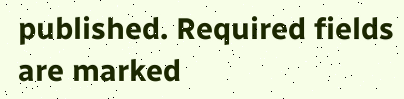published. Required fields are marked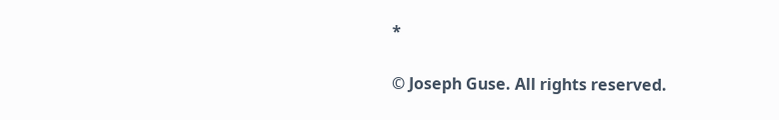*

© Joseph Guse. All rights reserved.